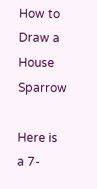How to Draw a House Sparrow

Here is a 7-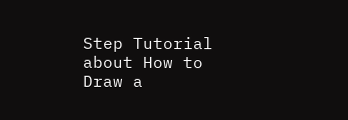Step Tutorial about How to Draw a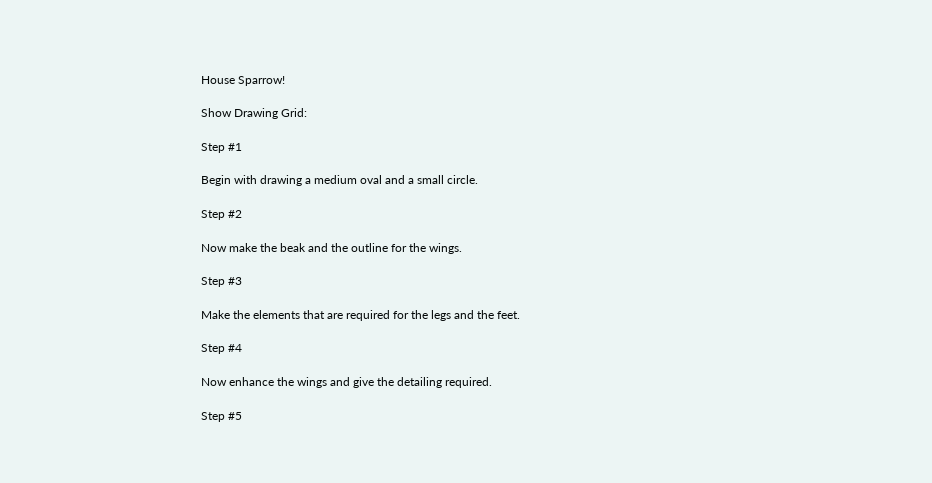House Sparrow!

Show Drawing Grid:

Step #1

Begin with drawing a medium oval and a small circle.

Step #2

Now make the beak and the outline for the wings.

Step #3

Make the elements that are required for the legs and the feet.

Step #4

Now enhance the wings and give the detailing required.

Step #5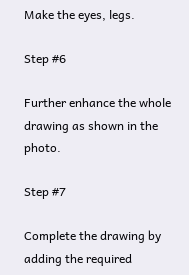Make the eyes, legs.

Step #6

Further enhance the whole drawing as shown in the photo.

Step #7

Complete the drawing by adding the required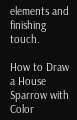elements and finishing touch.

How to Draw a House Sparrow with Color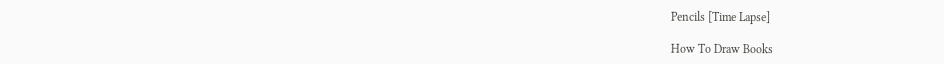Pencils [Time Lapse]

How To Draw Books